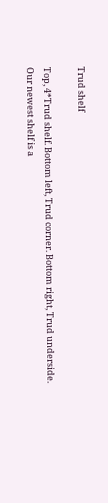Trud shelf

Top, 4*Trud shelf. Bottom left, Trud corner. Bottom right, Trud underside.
Our newest shelf is a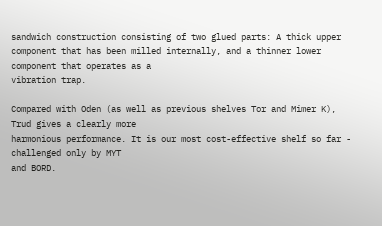sandwich construction consisting of two glued parts: A thick upper
component that has been milled internally, and a thinner lower component that operates as a
vibration trap.

Compared with Oden (as well as previous shelves Tor and Mimer K), Trud gives a clearly more
harmonious performance. It is our most cost-effective shelf so far - challenged only by MYT
and BORD.